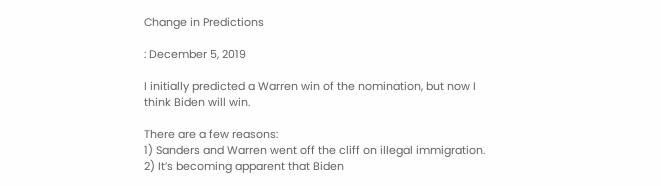Change in Predictions

: December 5, 2019

I initially predicted a Warren win of the nomination, but now I think Biden will win.

There are a few reasons:
1) Sanders and Warren went off the cliff on illegal immigration.
2) It’s becoming apparent that Biden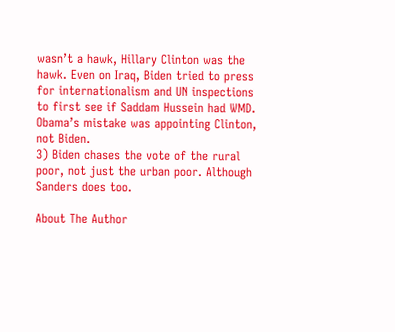wasn’t a hawk, Hillary Clinton was the hawk. Even on Iraq, Biden tried to press for internationalism and UN inspections to first see if Saddam Hussein had WMD. Obama’s mistake was appointing Clinton, not Biden.
3) Biden chases the vote of the rural poor, not just the urban poor. Although Sanders does too.

About The Author